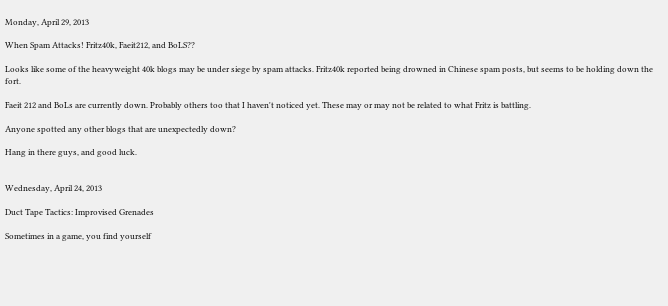Monday, April 29, 2013

When Spam Attacks! Fritz40k, Faeit212, and BoLS??

Looks like some of the heavyweight 40k blogs may be under siege by spam attacks. Fritz40k reported being drowned in Chinese spam posts, but seems to be holding down the fort.

Faeit 212 and BoLs are currently down. Probably others too that I haven't noticed yet. These may or may not be related to what Fritz is battling.

Anyone spotted any other blogs that are unexpectedly down?

Hang in there guys, and good luck.


Wednesday, April 24, 2013

Duct Tape Tactics: Improvised Grenades

Sometimes in a game, you find yourself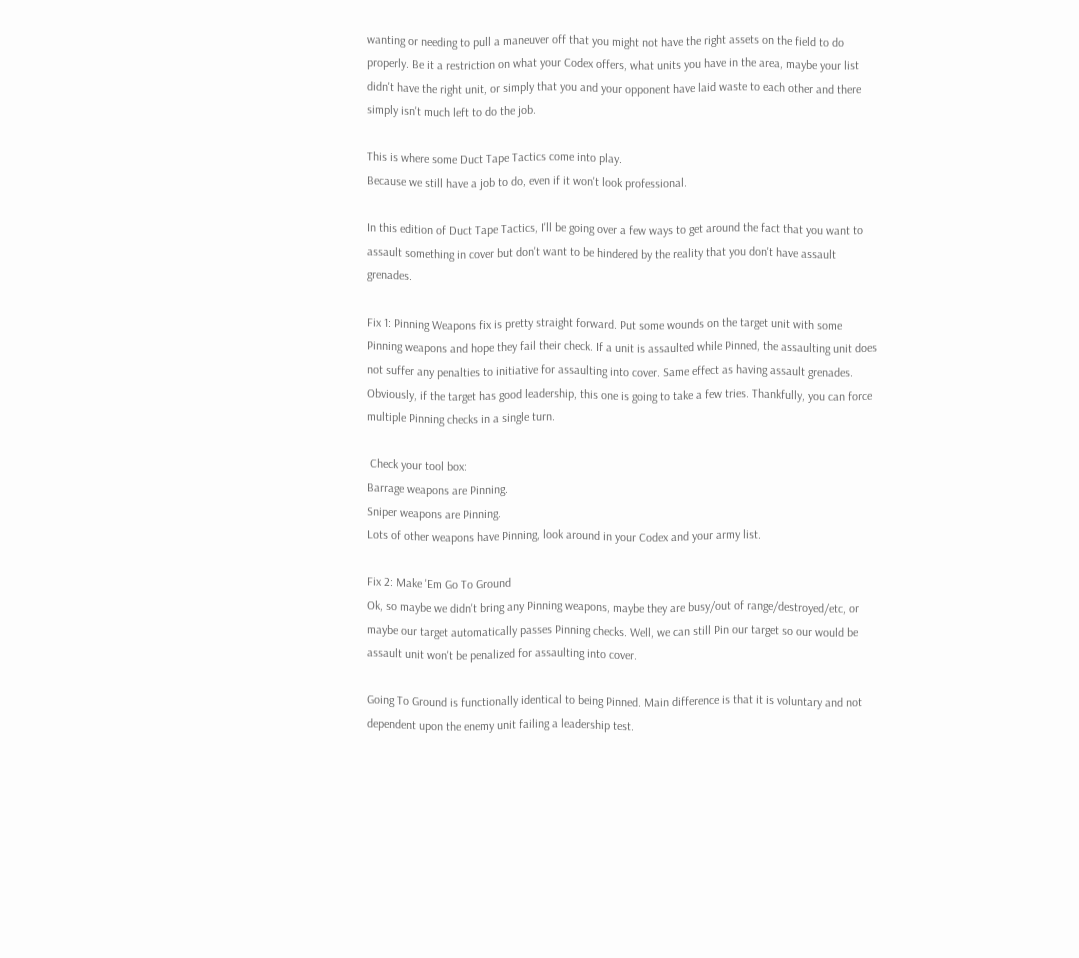wanting or needing to pull a maneuver off that you might not have the right assets on the field to do properly. Be it a restriction on what your Codex offers, what units you have in the area, maybe your list didn't have the right unit, or simply that you and your opponent have laid waste to each other and there simply isn't much left to do the job.

This is where some Duct Tape Tactics come into play.
Because we still have a job to do, even if it won't look professional.

In this edition of Duct Tape Tactics, I'll be going over a few ways to get around the fact that you want to assault something in cover but don't want to be hindered by the reality that you don't have assault grenades.

Fix 1: Pinning Weapons fix is pretty straight forward. Put some wounds on the target unit with some Pinning weapons and hope they fail their check. If a unit is assaulted while Pinned, the assaulting unit does not suffer any penalties to initiative for assaulting into cover. Same effect as having assault grenades. Obviously, if the target has good leadership, this one is going to take a few tries. Thankfully, you can force multiple Pinning checks in a single turn.

 Check your tool box:
Barrage weapons are Pinning.
Sniper weapons are Pinning.
Lots of other weapons have Pinning, look around in your Codex and your army list.

Fix 2: Make 'Em Go To Ground
Ok, so maybe we didn't bring any Pinning weapons, maybe they are busy/out of range/destroyed/etc, or maybe our target automatically passes Pinning checks. Well, we can still Pin our target so our would be assault unit won't be penalized for assaulting into cover.

Going To Ground is functionally identical to being Pinned. Main difference is that it is voluntary and not dependent upon the enemy unit failing a leadership test.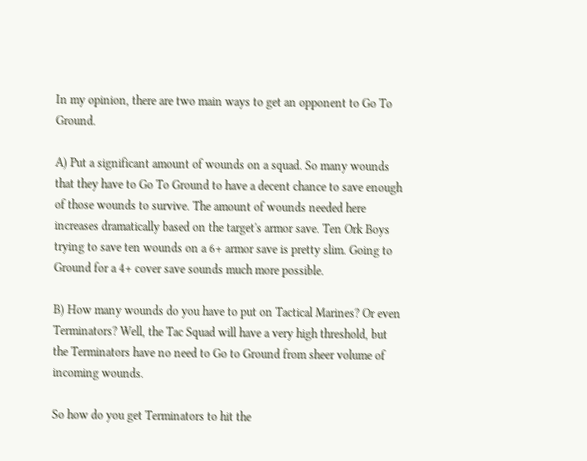In my opinion, there are two main ways to get an opponent to Go To Ground.

A) Put a significant amount of wounds on a squad. So many wounds that they have to Go To Ground to have a decent chance to save enough of those wounds to survive. The amount of wounds needed here increases dramatically based on the target's armor save. Ten Ork Boys trying to save ten wounds on a 6+ armor save is pretty slim. Going to Ground for a 4+ cover save sounds much more possible.

B) How many wounds do you have to put on Tactical Marines? Or even Terminators? Well, the Tac Squad will have a very high threshold, but the Terminators have no need to Go to Ground from sheer volume of incoming wounds.

So how do you get Terminators to hit the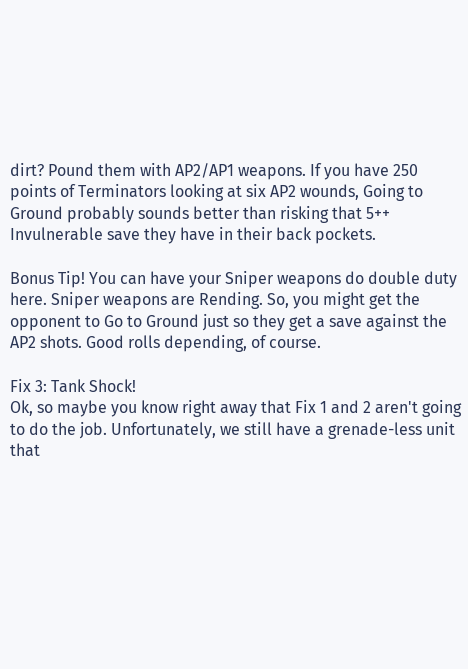dirt? Pound them with AP2/AP1 weapons. If you have 250 points of Terminators looking at six AP2 wounds, Going to Ground probably sounds better than risking that 5++ Invulnerable save they have in their back pockets.

Bonus Tip! You can have your Sniper weapons do double duty here. Sniper weapons are Rending. So, you might get the opponent to Go to Ground just so they get a save against the AP2 shots. Good rolls depending, of course.

Fix 3: Tank Shock!
Ok, so maybe you know right away that Fix 1 and 2 aren't going to do the job. Unfortunately, we still have a grenade-less unit that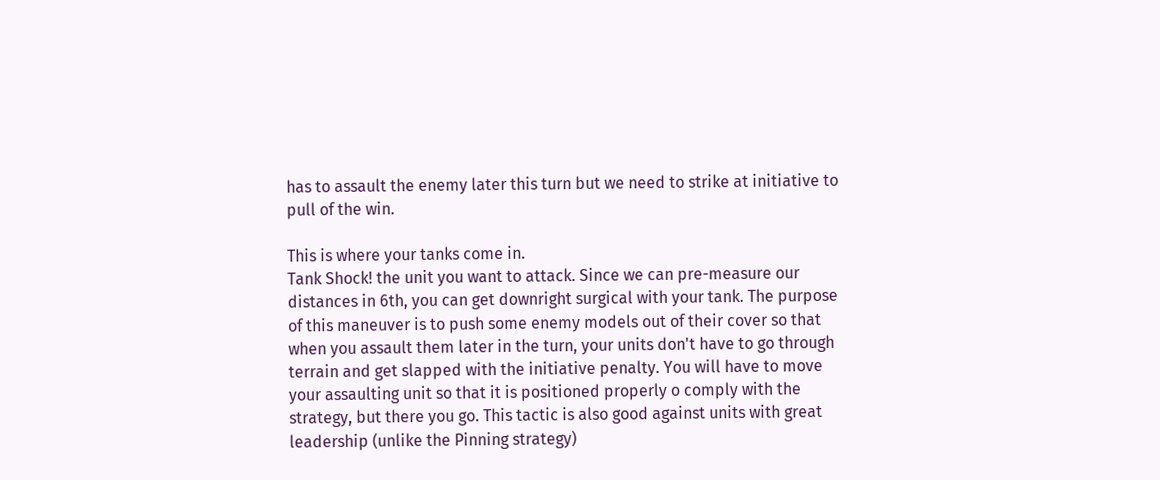has to assault the enemy later this turn but we need to strike at initiative to pull of the win.

This is where your tanks come in.
Tank Shock! the unit you want to attack. Since we can pre-measure our distances in 6th, you can get downright surgical with your tank. The purpose of this maneuver is to push some enemy models out of their cover so that when you assault them later in the turn, your units don't have to go through terrain and get slapped with the initiative penalty. You will have to move your assaulting unit so that it is positioned properly o comply with the strategy, but there you go. This tactic is also good against units with great leadership (unlike the Pinning strategy)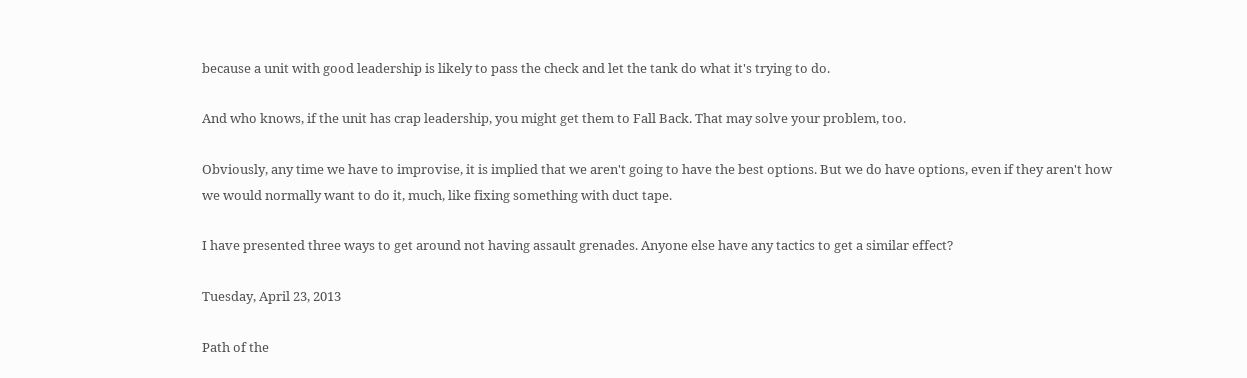because a unit with good leadership is likely to pass the check and let the tank do what it's trying to do.

And who knows, if the unit has crap leadership, you might get them to Fall Back. That may solve your problem, too.

Obviously, any time we have to improvise, it is implied that we aren't going to have the best options. But we do have options, even if they aren't how we would normally want to do it, much, like fixing something with duct tape.

I have presented three ways to get around not having assault grenades. Anyone else have any tactics to get a similar effect?

Tuesday, April 23, 2013

Path of the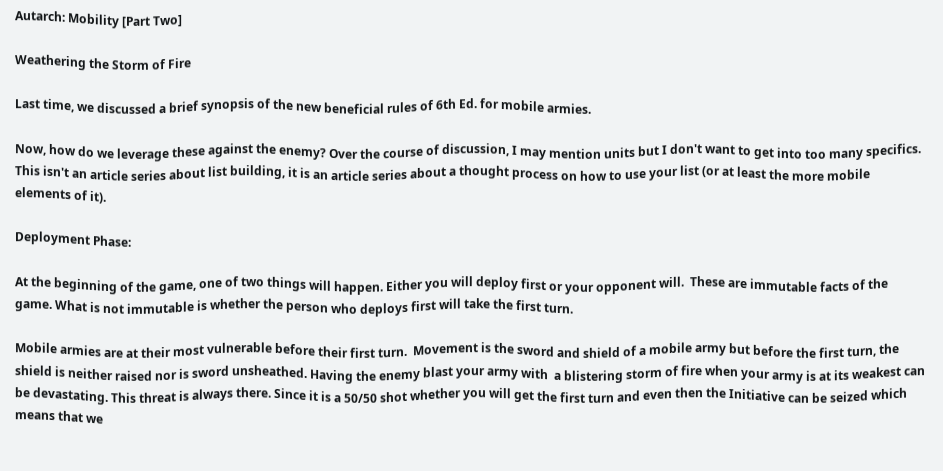Autarch: Mobility [Part Two]

Weathering the Storm of Fire

Last time, we discussed a brief synopsis of the new beneficial rules of 6th Ed. for mobile armies.

Now, how do we leverage these against the enemy? Over the course of discussion, I may mention units but I don't want to get into too many specifics. This isn't an article series about list building, it is an article series about a thought process on how to use your list (or at least the more mobile elements of it).

Deployment Phase:

At the beginning of the game, one of two things will happen. Either you will deploy first or your opponent will.  These are immutable facts of the game. What is not immutable is whether the person who deploys first will take the first turn.

Mobile armies are at their most vulnerable before their first turn.  Movement is the sword and shield of a mobile army but before the first turn, the shield is neither raised nor is sword unsheathed. Having the enemy blast your army with  a blistering storm of fire when your army is at its weakest can be devastating. This threat is always there. Since it is a 50/50 shot whether you will get the first turn and even then the Initiative can be seized which means that we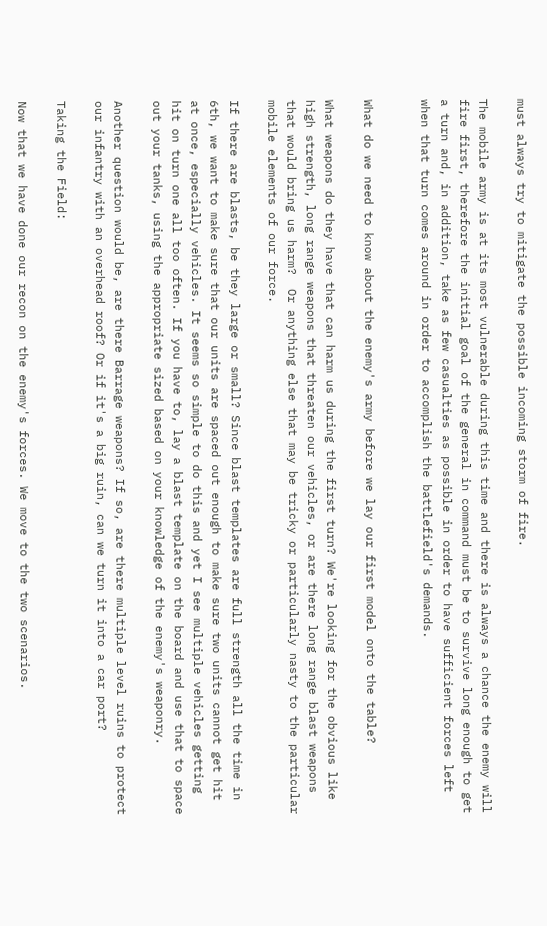must always try to mitigate the possible incoming storm of fire.

The mobile army is at its most vulnerable during this time and there is always a chance the enemy will fire first, therefore the initial goal of the general in command must be to survive long enough to get a turn and, in addition, take as few casualties as possible in order to have sufficient forces left when that turn comes around in order to accomplish the battlefield's demands.


What do we need to know about the enemy's army before we lay our first model onto the table?

What weapons do they have that can harm us during the first turn? We're looking for the obvious like high strength, long range weapons that threaten our vehicles, or are there long range blast weapons that would bring us harm?  Or anything else that may be tricky or particularly nasty to the particular mobile elements of our force.

If there are blasts, be they large or small? Since blast templates are full strength all the time in 6th, we want to make sure that our units are spaced out enough to make sure two units cannot get hit at once, especially vehicles. It seems so simple to do this and yet I see multiple vehicles getting hit on turn one all too often. If you have to, lay a blast template on the board and use that to space out your tanks, using the appropriate sized based on your knowledge of the enemy's weaponry.

Another question would be, are there Barrage weapons? If so, are there multiple level ruins to protect our infantry with an overhead roof? Or if it's a big ruin, can we turn it into a car port?

Taking the Field:

Now that we have done our recon on the enemy's forces. We move to the two scenarios.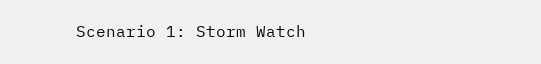Scenario 1: Storm Watch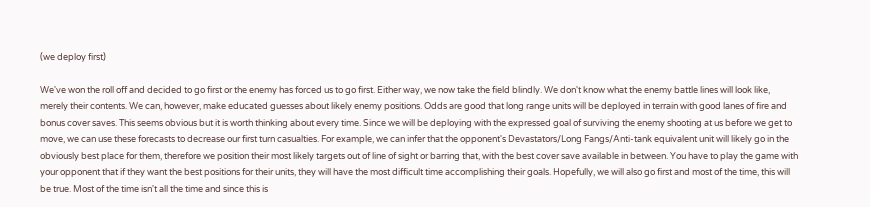(we deploy first)

We've won the roll off and decided to go first or the enemy has forced us to go first. Either way, we now take the field blindly. We don't know what the enemy battle lines will look like, merely their contents. We can, however, make educated guesses about likely enemy positions. Odds are good that long range units will be deployed in terrain with good lanes of fire and bonus cover saves. This seems obvious but it is worth thinking about every time. Since we will be deploying with the expressed goal of surviving the enemy shooting at us before we get to move, we can use these forecasts to decrease our first turn casualties. For example, we can infer that the opponent's Devastators/Long Fangs/Anti-tank equivalent unit will likely go in the obviously best place for them, therefore we position their most likely targets out of line of sight or barring that, with the best cover save available in between. You have to play the game with your opponent that if they want the best positions for their units, they will have the most difficult time accomplishing their goals. Hopefully, we will also go first and most of the time, this will be true. Most of the time isn't all the time and since this is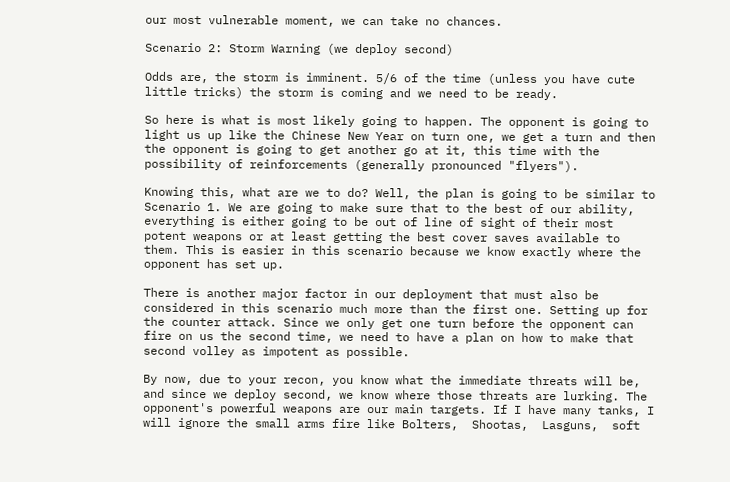our most vulnerable moment, we can take no chances.

Scenario 2: Storm Warning (we deploy second)

Odds are, the storm is imminent. 5/6 of the time (unless you have cute little tricks) the storm is coming and we need to be ready.

So here is what is most likely going to happen. The opponent is going to light us up like the Chinese New Year on turn one, we get a turn and then the opponent is going to get another go at it, this time with the possibility of reinforcements (generally pronounced "flyers").

Knowing this, what are we to do? Well, the plan is going to be similar to Scenario 1. We are going to make sure that to the best of our ability, everything is either going to be out of line of sight of their most potent weapons or at least getting the best cover saves available to them. This is easier in this scenario because we know exactly where the opponent has set up.

There is another major factor in our deployment that must also be considered in this scenario much more than the first one. Setting up for the counter attack. Since we only get one turn before the opponent can fire on us the second time, we need to have a plan on how to make that second volley as impotent as possible.

By now, due to your recon, you know what the immediate threats will be, and since we deploy second, we know where those threats are lurking. The opponent's powerful weapons are our main targets. If I have many tanks, I will ignore the small arms fire like Bolters,  Shootas,  Lasguns,  soft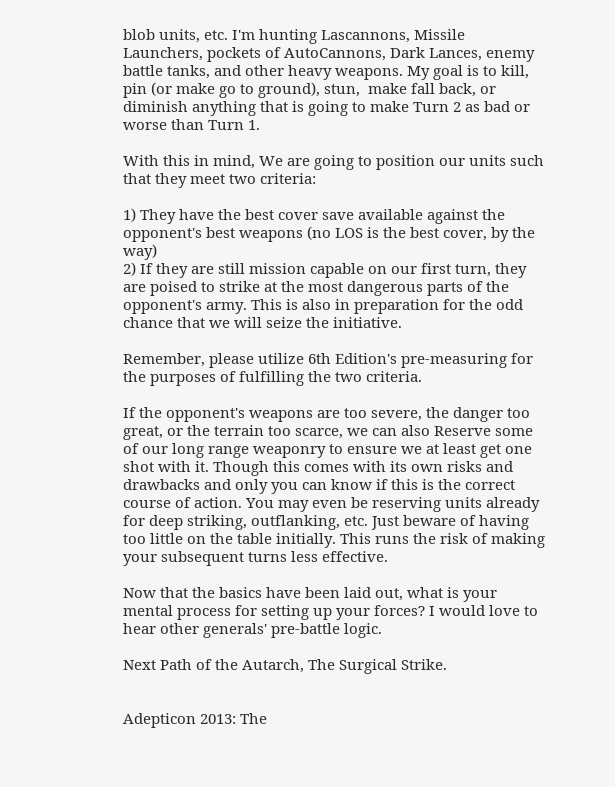blob units, etc. I'm hunting Lascannons, Missile Launchers, pockets of AutoCannons, Dark Lances, enemy battle tanks, and other heavy weapons. My goal is to kill, pin (or make go to ground), stun,  make fall back, or diminish anything that is going to make Turn 2 as bad or worse than Turn 1.

With this in mind, We are going to position our units such that they meet two criteria:

1) They have the best cover save available against the opponent's best weapons (no LOS is the best cover, by the way)
2) If they are still mission capable on our first turn, they are poised to strike at the most dangerous parts of the opponent's army. This is also in preparation for the odd chance that we will seize the initiative.

Remember, please utilize 6th Edition's pre-measuring for the purposes of fulfilling the two criteria.

If the opponent's weapons are too severe, the danger too great, or the terrain too scarce, we can also Reserve some of our long range weaponry to ensure we at least get one shot with it. Though this comes with its own risks and drawbacks and only you can know if this is the correct course of action. You may even be reserving units already for deep striking, outflanking, etc. Just beware of having too little on the table initially. This runs the risk of making your subsequent turns less effective.

Now that the basics have been laid out, what is your mental process for setting up your forces? I would love to hear other generals' pre-battle logic.

Next Path of the Autarch, The Surgical Strike.


Adepticon 2013: The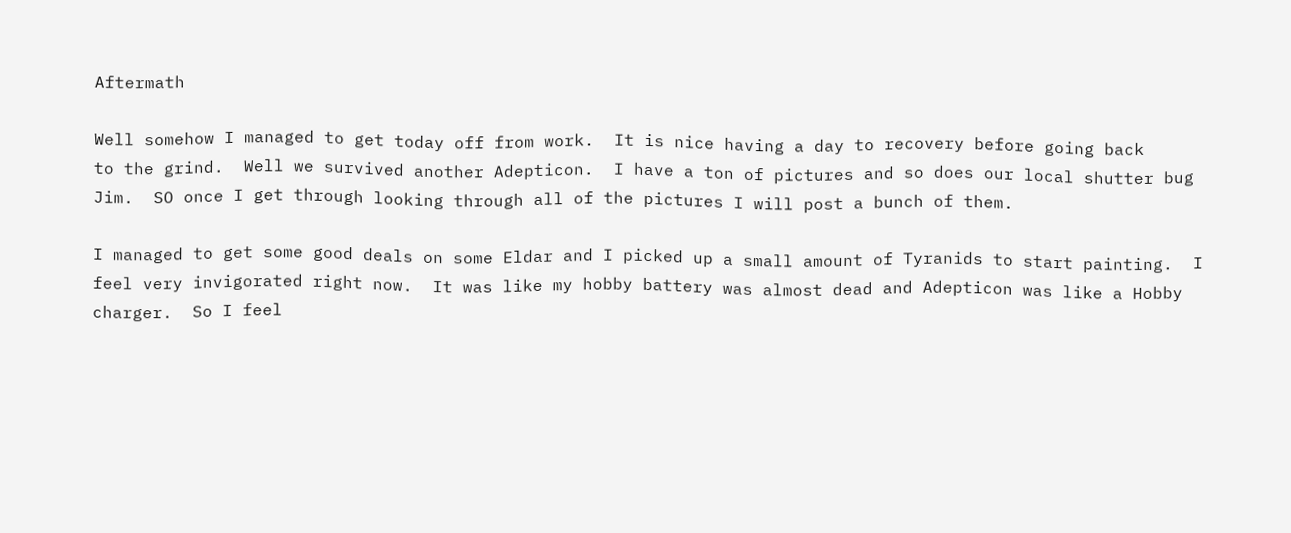Aftermath

Well somehow I managed to get today off from work.  It is nice having a day to recovery before going back
to the grind.  Well we survived another Adepticon.  I have a ton of pictures and so does our local shutter bug  Jim.  SO once I get through looking through all of the pictures I will post a bunch of them.

I managed to get some good deals on some Eldar and I picked up a small amount of Tyranids to start painting.  I feel very invigorated right now.  It was like my hobby battery was almost dead and Adepticon was like a Hobby charger.  So I feel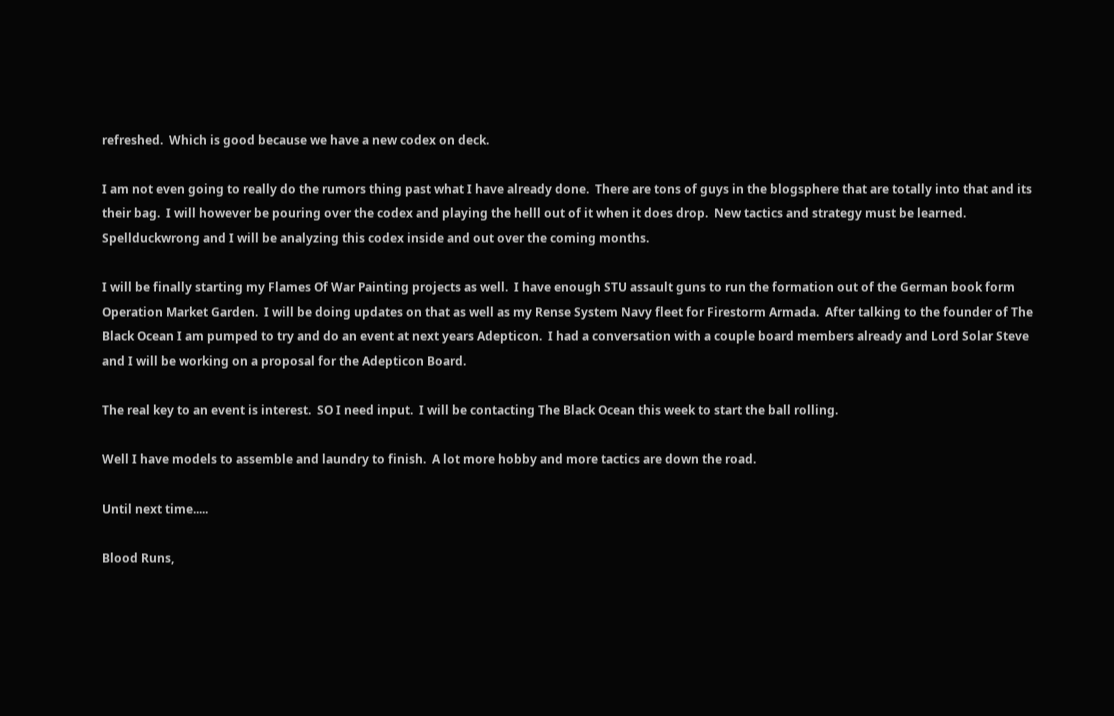refreshed.  Which is good because we have a new codex on deck.

I am not even going to really do the rumors thing past what I have already done.  There are tons of guys in the blogsphere that are totally into that and its their bag.  I will however be pouring over the codex and playing the helll out of it when it does drop.  New tactics and strategy must be learned.  Spellduckwrong and I will be analyzing this codex inside and out over the coming months.

I will be finally starting my Flames Of War Painting projects as well.  I have enough STU assault guns to run the formation out of the German book form Operation Market Garden.  I will be doing updates on that as well as my Rense System Navy fleet for Firestorm Armada.  After talking to the founder of The Black Ocean I am pumped to try and do an event at next years Adepticon.  I had a conversation with a couple board members already and Lord Solar Steve and I will be working on a proposal for the Adepticon Board.

The real key to an event is interest.  SO I need input.  I will be contacting The Black Ocean this week to start the ball rolling.

Well I have models to assemble and laundry to finish.  A lot more hobby and more tactics are down the road.

Until next time.....

Blood Runs,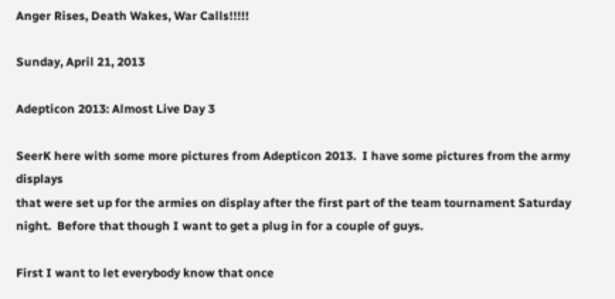Anger Rises, Death Wakes, War Calls!!!!!

Sunday, April 21, 2013

Adepticon 2013: Almost Live Day 3

SeerK here with some more pictures from Adepticon 2013.  I have some pictures from the army displays
that were set up for the armies on display after the first part of the team tournament Saturday night.  Before that though I want to get a plug in for a couple of guys.

First I want to let everybody know that once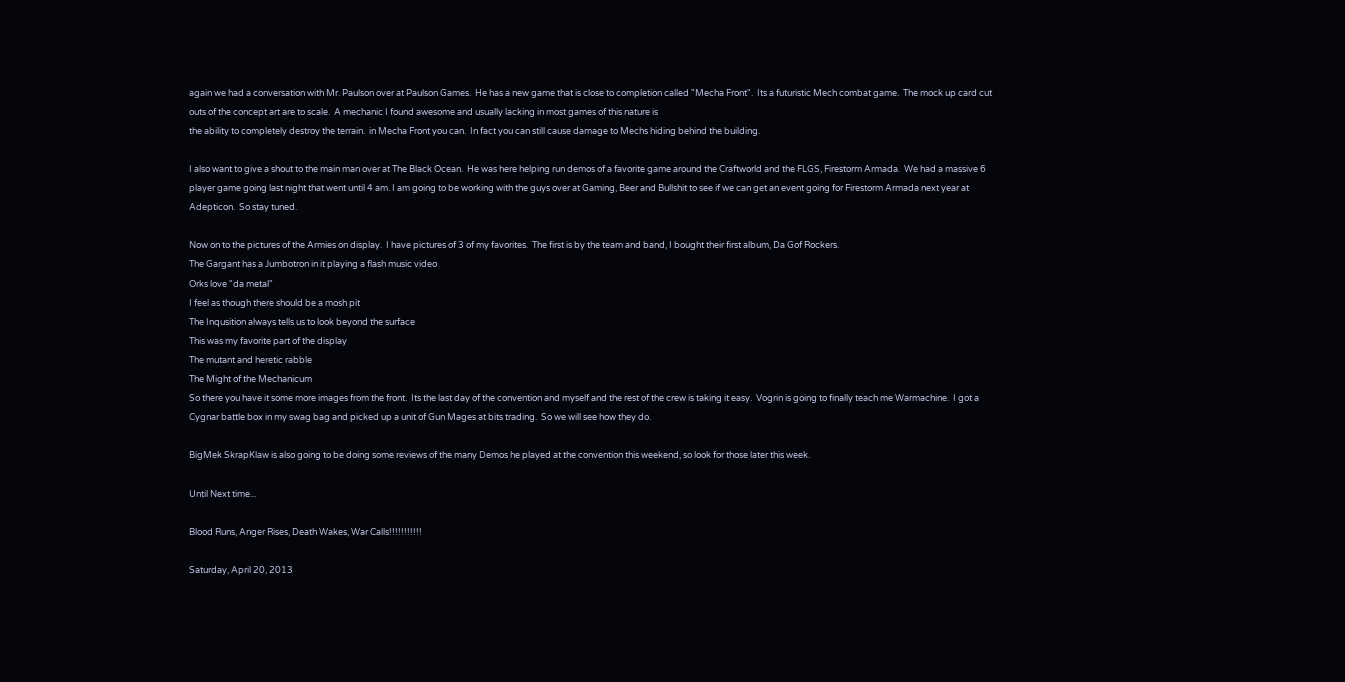again we had a conversation with Mr. Paulson over at Paulson Games.  He has a new game that is close to completion called "Mecha Front".  Its a futuristic Mech combat game.  The mock up card cut outs of the concept art are to scale.  A mechanic I found awesome and usually lacking in most games of this nature is
the ability to completely destroy the terrain.  in Mecha Front you can.  In fact you can still cause damage to Mechs hiding behind the building.

I also want to give a shout to the main man over at The Black Ocean.  He was here helping run demos of a favorite game around the Craftworld and the FLGS, Firestorm Armada.  We had a massive 6 player game going last night that went until 4 am. I am going to be working with the guys over at Gaming, Beer and Bullshit to see if we can get an event going for Firestorm Armada next year at Adepticon.  So stay tuned.

Now on to the pictures of the Armies on display.  I have pictures of 3 of my favorites.  The first is by the team and band, I bought their first album, Da Gof Rockers.
The Gargant has a Jumbotron in it playing a flash music video
Orks love "da metal"
I feel as though there should be a mosh pit
The Inqusition always tells us to look beyond the surface
This was my favorite part of the display
The mutant and heretic rabble
The Might of the Mechanicum
So there you have it some more images from the front.  Its the last day of the convention and myself and the rest of the crew is taking it easy.  Vogrin is going to finally teach me Warmachine.  I got a Cygnar battle box in my swag bag and picked up a unit of Gun Mages at bits trading.  So we will see how they do.

BigMek SkrapKlaw is also going to be doing some reviews of the many Demos he played at the convention this weekend, so look for those later this week.

Until Next time...

Blood Runs, Anger Rises, Death Wakes, War Calls!!!!!!!!!!!

Saturday, April 20, 2013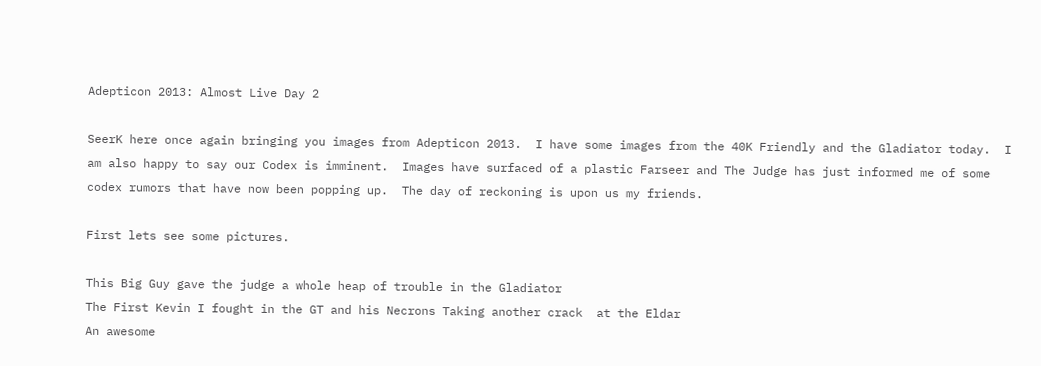Adepticon 2013: Almost Live Day 2

SeerK here once again bringing you images from Adepticon 2013.  I have some images from the 40K Friendly and the Gladiator today.  I am also happy to say our Codex is imminent.  Images have surfaced of a plastic Farseer and The Judge has just informed me of some codex rumors that have now been popping up.  The day of reckoning is upon us my friends.

First lets see some pictures.

This Big Guy gave the judge a whole heap of trouble in the Gladiator
The First Kevin I fought in the GT and his Necrons Taking another crack  at the Eldar
An awesome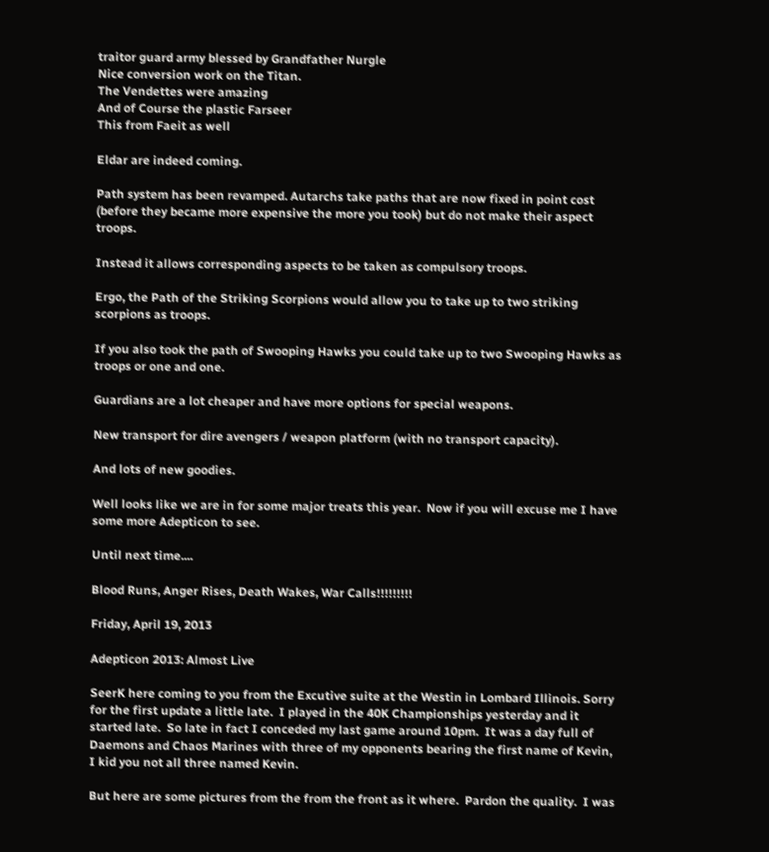traitor guard army blessed by Grandfather Nurgle
Nice conversion work on the Titan.
The Vendettes were amazing
And of Course the plastic Farseer
This from Faeit as well

Eldar are indeed coming.

Path system has been revamped. Autarchs take paths that are now fixed in point cost (before they became more expensive the more you took) but do not make their aspect troops.

Instead it allows corresponding aspects to be taken as compulsory troops.

Ergo, the Path of the Striking Scorpions would allow you to take up to two striking scorpions as troops.

If you also took the path of Swooping Hawks you could take up to two Swooping Hawks as troops or one and one.

Guardians are a lot cheaper and have more options for special weapons.

New transport for dire avengers / weapon platform (with no transport capacity).

And lots of new goodies.

Well looks like we are in for some major treats this year.  Now if you will excuse me I have some more Adepticon to see.

Until next time....

Blood Runs, Anger Rises, Death Wakes, War Calls!!!!!!!!!

Friday, April 19, 2013

Adepticon 2013: Almost Live

SeerK here coming to you from the Excutive suite at the Westin in Lombard Illinois. Sorry for the first update a little late.  I played in the 40K Championships yesterday and it started late.  So late in fact I conceded my last game around 10pm.  It was a day full of Daemons and Chaos Marines with three of my opponents bearing the first name of Kevin, I kid you not all three named Kevin.

But here are some pictures from the from the front as it where.  Pardon the quality.  I was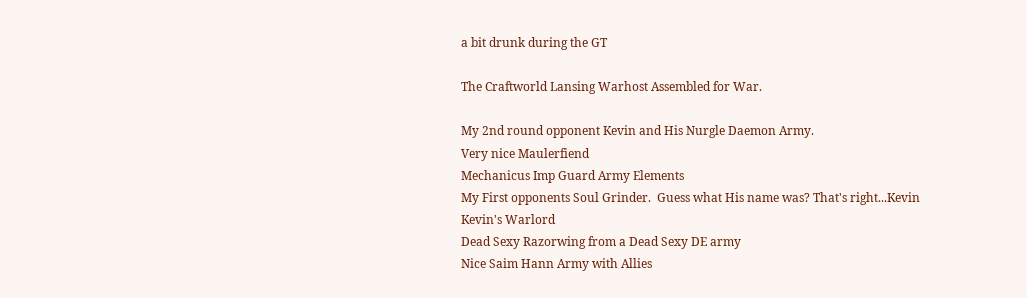a bit drunk during the GT

The Craftworld Lansing Warhost Assembled for War.

My 2nd round opponent Kevin and His Nurgle Daemon Army.
Very nice Maulerfiend
Mechanicus Imp Guard Army Elements
My First opponents Soul Grinder.  Guess what His name was? That's right...Kevin
Kevin's Warlord
Dead Sexy Razorwing from a Dead Sexy DE army
Nice Saim Hann Army with Allies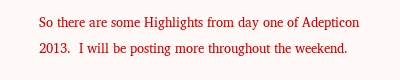So there are some Highlights from day one of Adepticon 2013.  I will be posting more throughout the weekend.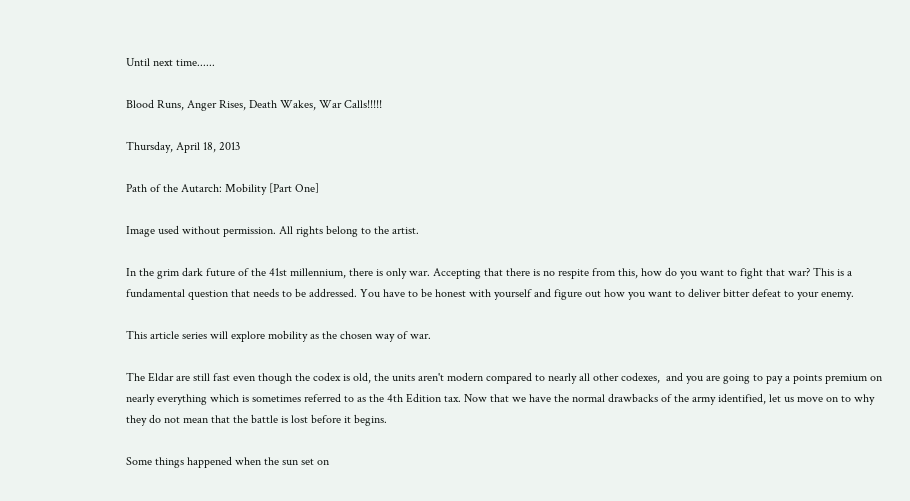Until next time......

Blood Runs, Anger Rises, Death Wakes, War Calls!!!!!

Thursday, April 18, 2013

Path of the Autarch: Mobility [Part One]

Image used without permission. All rights belong to the artist.

In the grim dark future of the 41st millennium, there is only war. Accepting that there is no respite from this, how do you want to fight that war? This is a fundamental question that needs to be addressed. You have to be honest with yourself and figure out how you want to deliver bitter defeat to your enemy.

This article series will explore mobility as the chosen way of war.

The Eldar are still fast even though the codex is old, the units aren't modern compared to nearly all other codexes,  and you are going to pay a points premium on nearly everything which is sometimes referred to as the 4th Edition tax. Now that we have the normal drawbacks of the army identified, let us move on to why they do not mean that the battle is lost before it begins.

Some things happened when the sun set on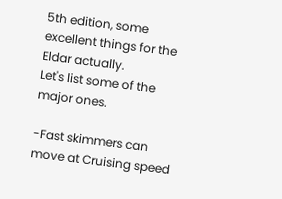5th edition, some excellent things for the Eldar actually.
Let's list some of the major ones.

-Fast skimmers can move at Cruising speed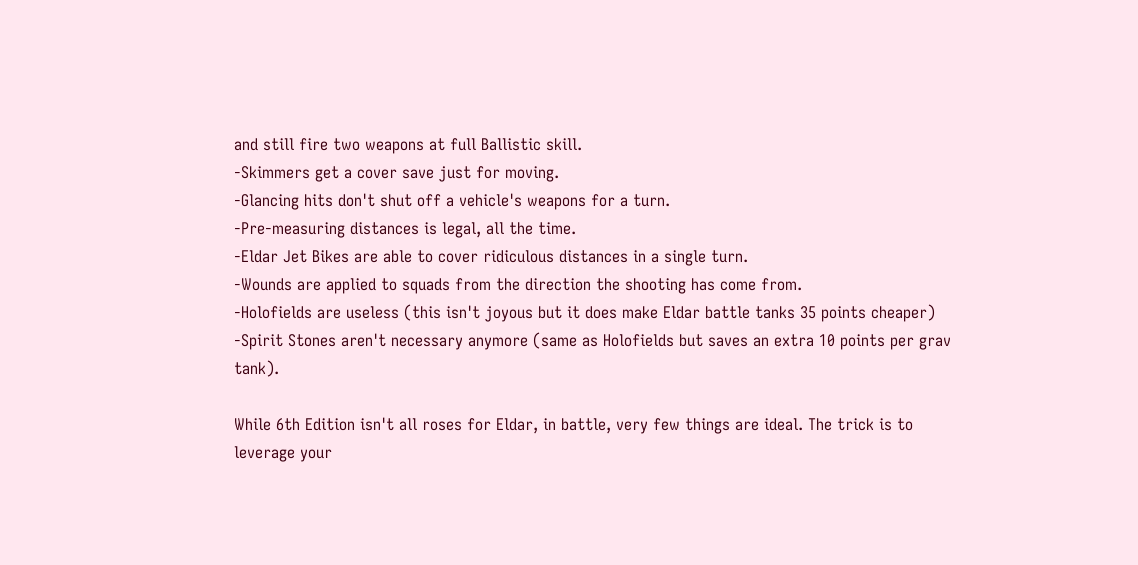and still fire two weapons at full Ballistic skill.
-Skimmers get a cover save just for moving.
-Glancing hits don't shut off a vehicle's weapons for a turn.
-Pre-measuring distances is legal, all the time.
-Eldar Jet Bikes are able to cover ridiculous distances in a single turn.
-Wounds are applied to squads from the direction the shooting has come from.
-Holofields are useless (this isn't joyous but it does make Eldar battle tanks 35 points cheaper)
-Spirit Stones aren't necessary anymore (same as Holofields but saves an extra 10 points per grav tank).

While 6th Edition isn't all roses for Eldar, in battle, very few things are ideal. The trick is to leverage your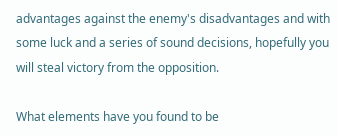advantages against the enemy's disadvantages and with some luck and a series of sound decisions, hopefully you will steal victory from the opposition.

What elements have you found to be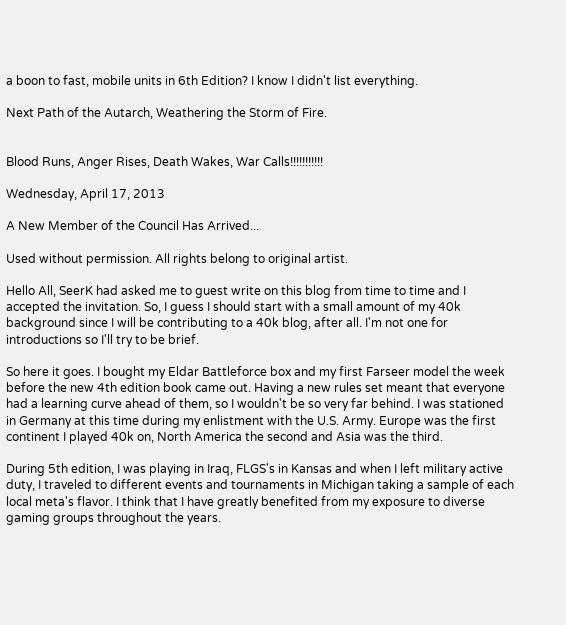a boon to fast, mobile units in 6th Edition? I know I didn't list everything.

Next Path of the Autarch, Weathering the Storm of Fire.


Blood Runs, Anger Rises, Death Wakes, War Calls!!!!!!!!!!!

Wednesday, April 17, 2013

A New Member of the Council Has Arrived...

Used without permission. All rights belong to original artist.

Hello All, SeerK had asked me to guest write on this blog from time to time and I accepted the invitation. So, I guess I should start with a small amount of my 40k background since I will be contributing to a 40k blog, after all. I'm not one for introductions so I'll try to be brief.

So here it goes. I bought my Eldar Battleforce box and my first Farseer model the week before the new 4th edition book came out. Having a new rules set meant that everyone had a learning curve ahead of them, so I wouldn't be so very far behind. I was stationed in Germany at this time during my enlistment with the U.S. Army. Europe was the first continent I played 40k on, North America the second and Asia was the third.

During 5th edition, I was playing in Iraq, FLGS's in Kansas and when I left military active duty, I traveled to different events and tournaments in Michigan taking a sample of each local meta's flavor. I think that I have greatly benefited from my exposure to diverse gaming groups throughout the years.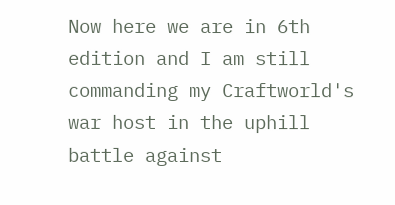Now here we are in 6th edition and I am still commanding my Craftworld's war host in the uphill battle against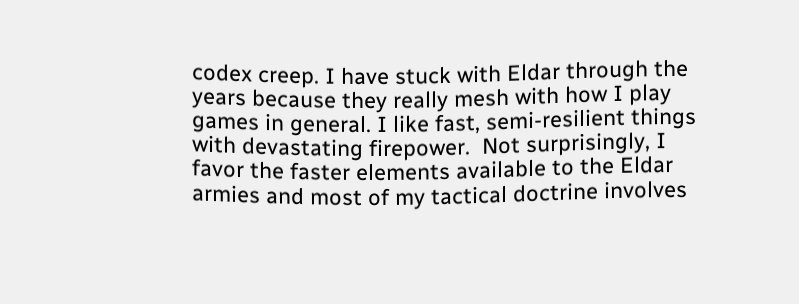codex creep. I have stuck with Eldar through the years because they really mesh with how I play games in general. I like fast, semi-resilient things with devastating firepower.  Not surprisingly, I favor the faster elements available to the Eldar armies and most of my tactical doctrine involves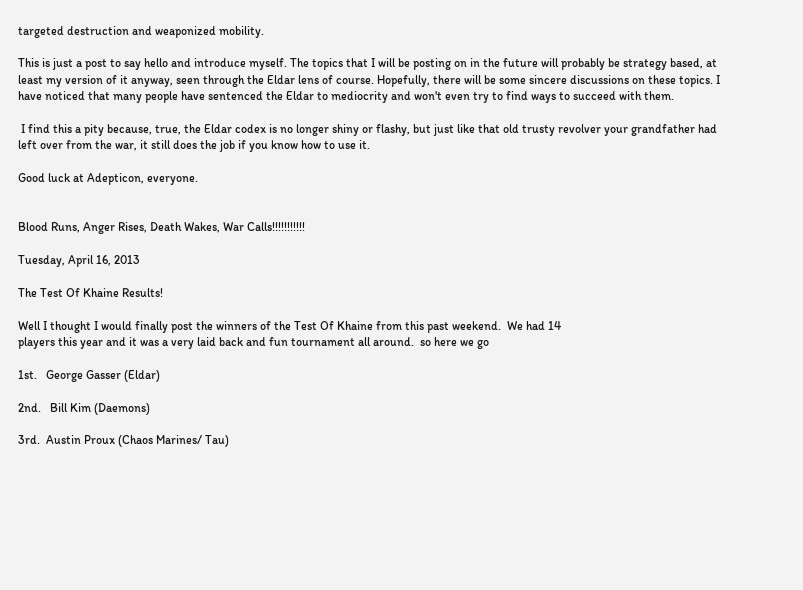targeted destruction and weaponized mobility.

This is just a post to say hello and introduce myself. The topics that I will be posting on in the future will probably be strategy based, at least my version of it anyway, seen through the Eldar lens of course. Hopefully, there will be some sincere discussions on these topics. I have noticed that many people have sentenced the Eldar to mediocrity and won't even try to find ways to succeed with them.

 I find this a pity because, true, the Eldar codex is no longer shiny or flashy, but just like that old trusty revolver your grandfather had left over from the war, it still does the job if you know how to use it.

Good luck at Adepticon, everyone.


Blood Runs, Anger Rises, Death Wakes, War Calls!!!!!!!!!!!

Tuesday, April 16, 2013

The Test Of Khaine Results!

Well I thought I would finally post the winners of the Test Of Khaine from this past weekend.  We had 14
players this year and it was a very laid back and fun tournament all around.  so here we go

1st.   George Gasser (Eldar)

2nd.   Bill Kim (Daemons)

3rd.  Austin Proux (Chaos Marines/ Tau)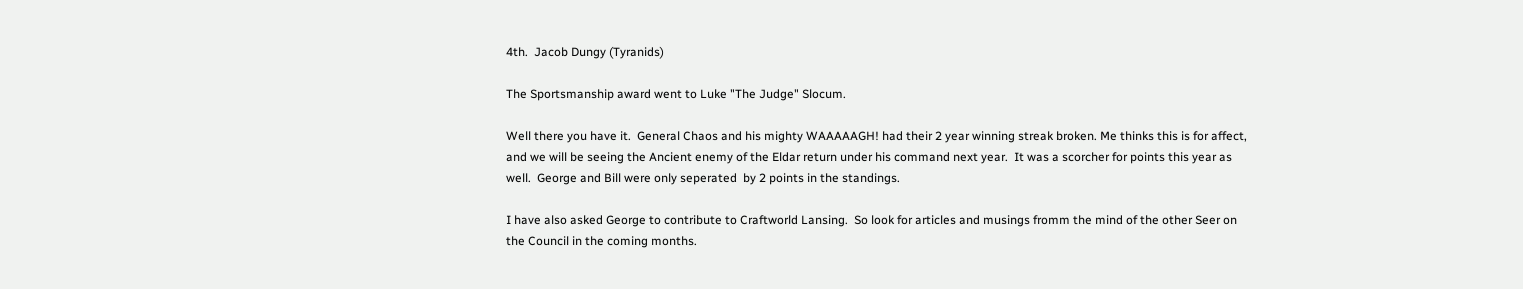4th.  Jacob Dungy (Tyranids)

The Sportsmanship award went to Luke "The Judge" Slocum.

Well there you have it.  General Chaos and his mighty WAAAAAGH! had their 2 year winning streak broken. Me thinks this is for affect, and we will be seeing the Ancient enemy of the Eldar return under his command next year.  It was a scorcher for points this year as well.  George and Bill were only seperated  by 2 points in the standings.

I have also asked George to contribute to Craftworld Lansing.  So look for articles and musings fromm the mind of the other Seer on the Council in the coming months.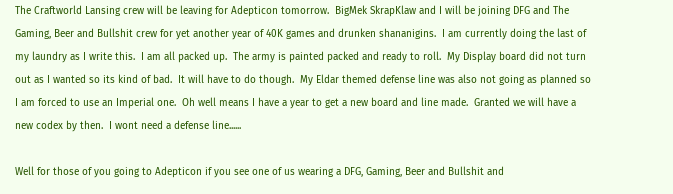The Craftworld Lansing crew will be leaving for Adepticon tomorrow.  BigMek SkrapKlaw and I will be joining DFG and The Gaming, Beer and Bullshit crew for yet another year of 40K games and drunken shananigins.  I am currently doing the last of my laundry as I write this.  I am all packed up.  The army is painted packed and ready to roll.  My Display board did not turn out as I wanted so its kind of bad.  It will have to do though.  My Eldar themed defense line was also not going as planned so I am forced to use an Imperial one.  Oh well means I have a year to get a new board and line made.  Granted we will have a new codex by then.  I wont need a defense line......

Well for those of you going to Adepticon if you see one of us wearing a DFG, Gaming, Beer and Bullshit and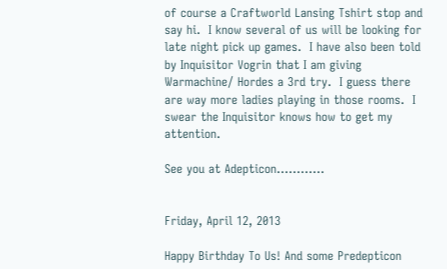of course a Craftworld Lansing Tshirt stop and say hi.  I know several of us will be looking for late night pick up games.  I have also been told by Inquisitor Vogrin that I am giving Warmachine/ Hordes a 3rd try.  I guess there are way more ladies playing in those rooms.  I swear the Inquisitor knows how to get my attention.

See you at Adepticon............


Friday, April 12, 2013

Happy Birthday To Us! And some Predepticon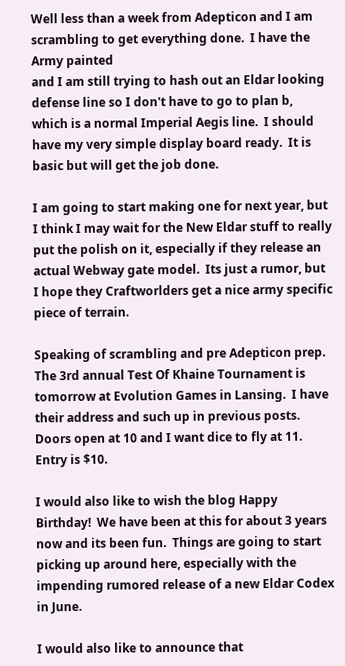Well less than a week from Adepticon and I am scrambling to get everything done.  I have the Army painted
and I am still trying to hash out an Eldar looking defense line so I don't have to go to plan b, which is a normal Imperial Aegis line.  I should have my very simple display board ready.  It is basic but will get the job done.

I am going to start making one for next year, but I think I may wait for the New Eldar stuff to really put the polish on it, especially if they release an actual Webway gate model.  Its just a rumor, but I hope they Craftworlders get a nice army specific piece of terrain.

Speaking of scrambling and pre Adepticon prep.  The 3rd annual Test Of Khaine Tournament is tomorrow at Evolution Games in Lansing.  I have their address and such up in previous posts.  Doors open at 10 and I want dice to fly at 11.  Entry is $10.

I would also like to wish the blog Happy Birthday!  We have been at this for about 3 years now and its been fun.  Things are going to start picking up around here, especially with the impending rumored release of a new Eldar Codex in June.

I would also like to announce that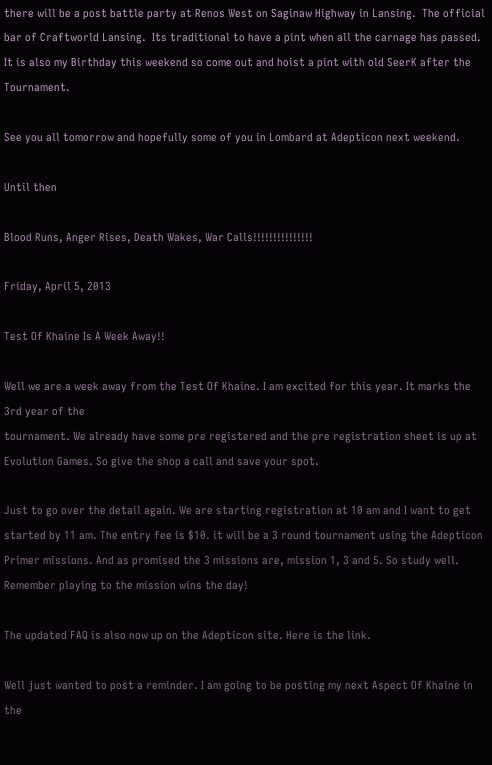there will be a post battle party at Renos West on Saginaw Highway in Lansing.  The official bar of Craftworld Lansing.  Its traditional to have a pint when all the carnage has passed.  It is also my Birthday this weekend so come out and hoist a pint with old SeerK after the Tournament.

See you all tomorrow and hopefully some of you in Lombard at Adepticon next weekend.

Until then

Blood Runs, Anger Rises, Death Wakes, War Calls!!!!!!!!!!!!!!!

Friday, April 5, 2013

Test Of Khaine Is A Week Away!!

Well we are a week away from the Test Of Khaine. I am excited for this year. It marks the 3rd year of the
tournament. We already have some pre registered and the pre registration sheet is up at Evolution Games. So give the shop a call and save your spot.

Just to go over the detail again. We are starting registration at 10 am and I want to get started by 11 am. The entry fee is $10. it will be a 3 round tournament using the Adepticon Primer missions. And as promised the 3 missions are, mission 1, 3 and 5. So study well. Remember playing to the mission wins the day!

The updated FAQ is also now up on the Adepticon site. Here is the link.

Well just wanted to post a reminder. I am going to be posting my next Aspect Of Khaine in the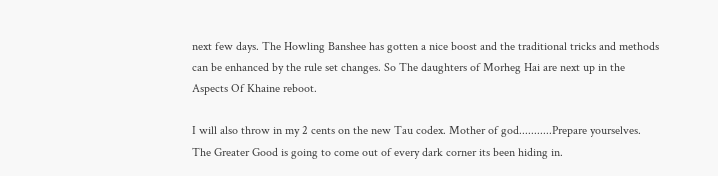next few days. The Howling Banshee has gotten a nice boost and the traditional tricks and methods can be enhanced by the rule set changes. So The daughters of Morheg Hai are next up in the Aspects Of Khaine reboot.

I will also throw in my 2 cents on the new Tau codex. Mother of god...........Prepare yourselves. The Greater Good is going to come out of every dark corner its been hiding in.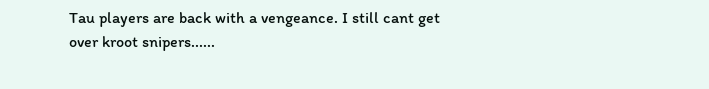Tau players are back with a vengeance. I still cant get over kroot snipers......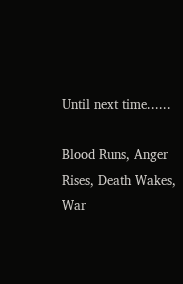Until next time......

Blood Runs, Anger Rises, Death Wakes, War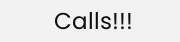Calls!!!